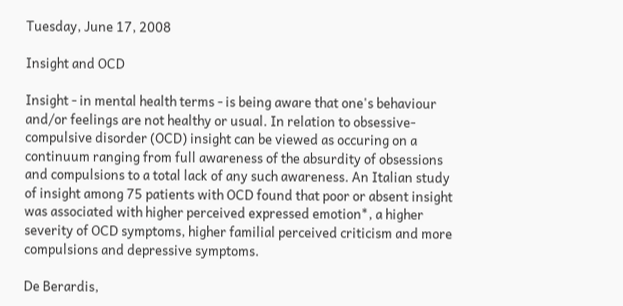Tuesday, June 17, 2008

Insight and OCD

Insight - in mental health terms - is being aware that one's behaviour and/or feelings are not healthy or usual. In relation to obsessive-compulsive disorder (OCD) insight can be viewed as occuring on a continuum ranging from full awareness of the absurdity of obsessions and compulsions to a total lack of any such awareness. An Italian study of insight among 75 patients with OCD found that poor or absent insight was associated with higher perceived expressed emotion*, a higher severity of OCD symptoms, higher familial perceived criticism and more compulsions and depressive symptoms.

De Berardis,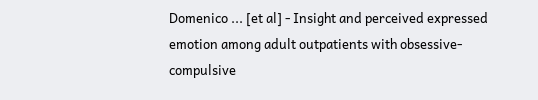Domenico ... [et al] - Insight and perceived expressed emotion among adult outpatients with obsessive-compulsive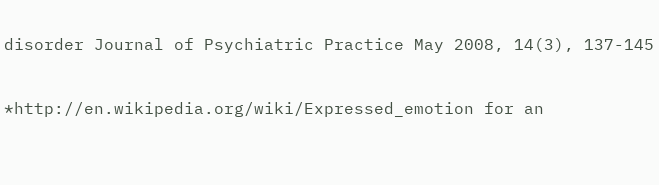disorder Journal of Psychiatric Practice May 2008, 14(3), 137-145

*http://en.wikipedia.org/wiki/Expressed_emotion for an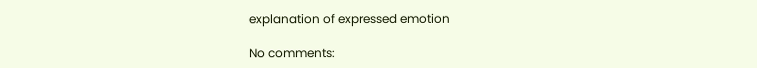explanation of expressed emotion

No comments: